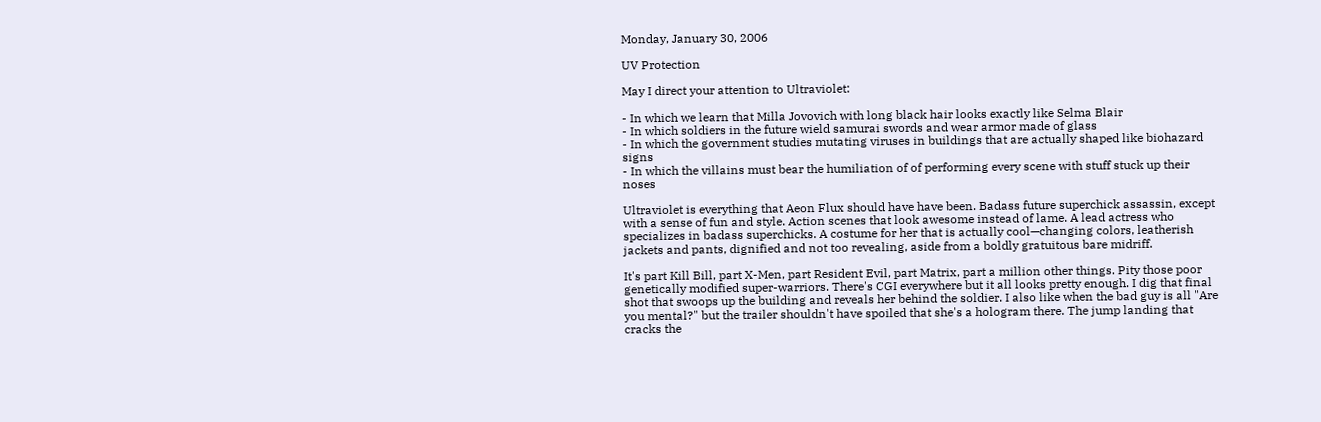Monday, January 30, 2006

UV Protection

May I direct your attention to Ultraviolet:

- In which we learn that Milla Jovovich with long black hair looks exactly like Selma Blair
- In which soldiers in the future wield samurai swords and wear armor made of glass
- In which the government studies mutating viruses in buildings that are actually shaped like biohazard signs
- In which the villains must bear the humiliation of of performing every scene with stuff stuck up their noses

Ultraviolet is everything that Aeon Flux should have have been. Badass future superchick assassin, except with a sense of fun and style. Action scenes that look awesome instead of lame. A lead actress who specializes in badass superchicks. A costume for her that is actually cool—changing colors, leatherish jackets and pants, dignified and not too revealing, aside from a boldly gratuitous bare midriff.

It's part Kill Bill, part X-Men, part Resident Evil, part Matrix, part a million other things. Pity those poor genetically modified super-warriors. There's CGI everywhere but it all looks pretty enough. I dig that final shot that swoops up the building and reveals her behind the soldier. I also like when the bad guy is all "Are you mental?" but the trailer shouldn't have spoiled that she's a hologram there. The jump landing that cracks the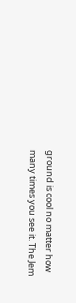ground is cool no matter how many times you see it. The Jem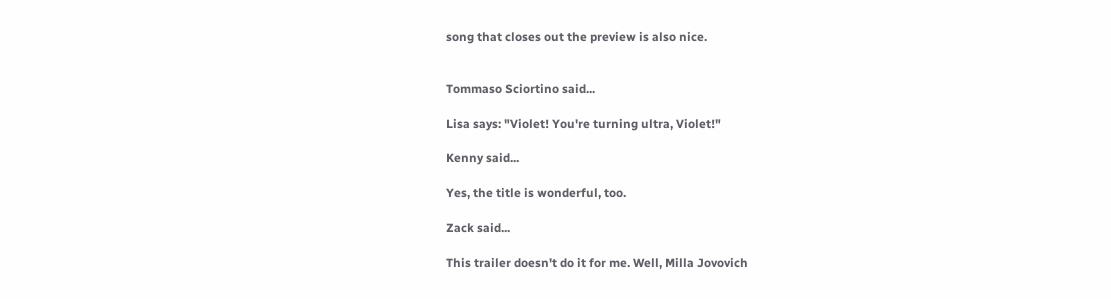song that closes out the preview is also nice.


Tommaso Sciortino said...

Lisa says: "Violet! You're turning ultra, Violet!"

Kenny said...

Yes, the title is wonderful, too.

Zack said...

This trailer doesn't do it for me. Well, Milla Jovovich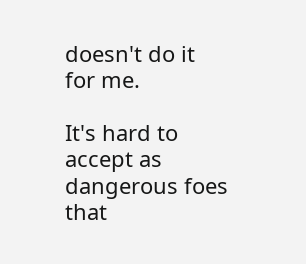doesn't do it for me.

It's hard to accept as dangerous foes that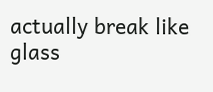actually break like glass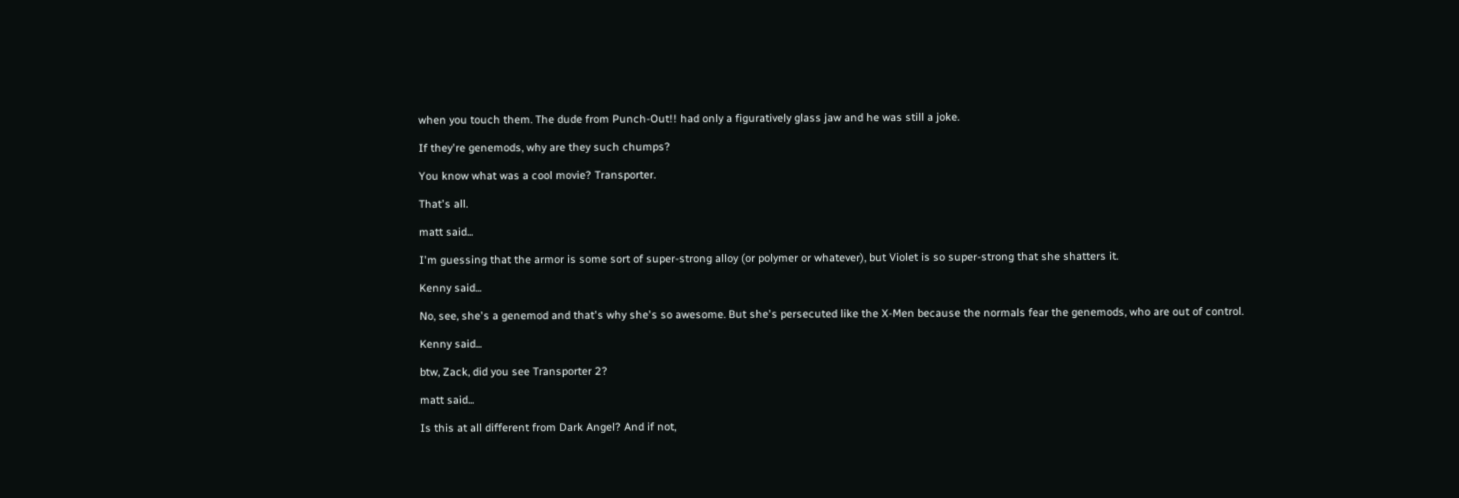when you touch them. The dude from Punch-Out!! had only a figuratively glass jaw and he was still a joke.

If they're genemods, why are they such chumps?

You know what was a cool movie? Transporter.

That's all.

matt said...

I'm guessing that the armor is some sort of super-strong alloy (or polymer or whatever), but Violet is so super-strong that she shatters it.

Kenny said...

No, see, she's a genemod and that's why she's so awesome. But she's persecuted like the X-Men because the normals fear the genemods, who are out of control.

Kenny said...

btw, Zack, did you see Transporter 2?

matt said...

Is this at all different from Dark Angel? And if not,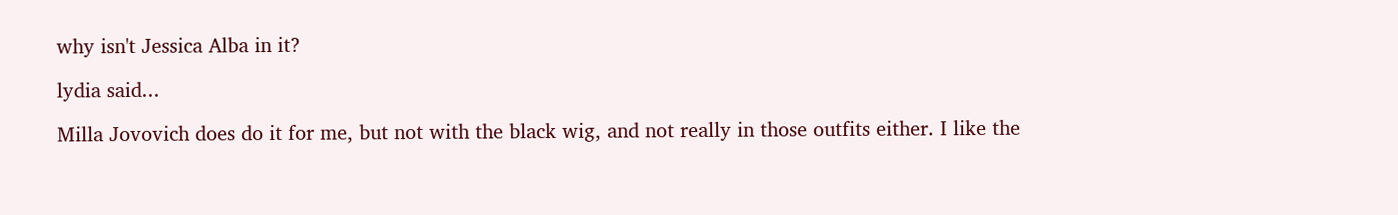why isn't Jessica Alba in it?

lydia said...

Milla Jovovich does do it for me, but not with the black wig, and not really in those outfits either. I like the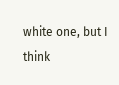white one, but I think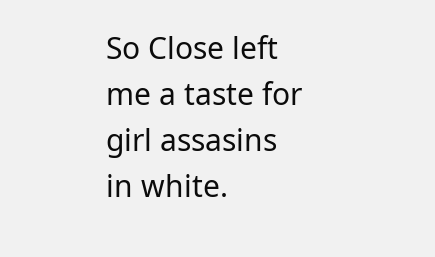So Close left me a taste for girl assasins in white.